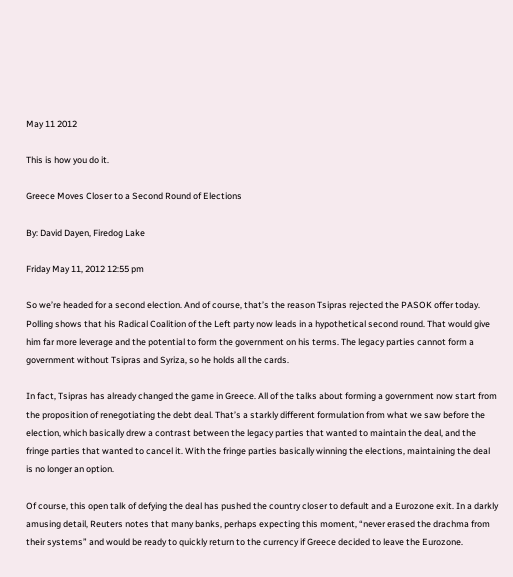May 11 2012

This is how you do it.

Greece Moves Closer to a Second Round of Elections

By: David Dayen, Firedog Lake

Friday May 11, 2012 12:55 pm

So we’re headed for a second election. And of course, that’s the reason Tsipras rejected the PASOK offer today. Polling shows that his Radical Coalition of the Left party now leads in a hypothetical second round. That would give him far more leverage and the potential to form the government on his terms. The legacy parties cannot form a government without Tsipras and Syriza, so he holds all the cards.

In fact, Tsipras has already changed the game in Greece. All of the talks about forming a government now start from the proposition of renegotiating the debt deal. That’s a starkly different formulation from what we saw before the election, which basically drew a contrast between the legacy parties that wanted to maintain the deal, and the fringe parties that wanted to cancel it. With the fringe parties basically winning the elections, maintaining the deal is no longer an option.

Of course, this open talk of defying the deal has pushed the country closer to default and a Eurozone exit. In a darkly amusing detail, Reuters notes that many banks, perhaps expecting this moment, “never erased the drachma from their systems” and would be ready to quickly return to the currency if Greece decided to leave the Eurozone.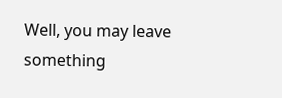Well, you may leave something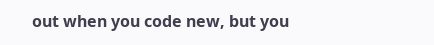out when you code new, but you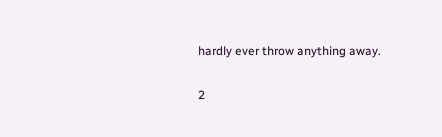hardly ever throw anything away.

2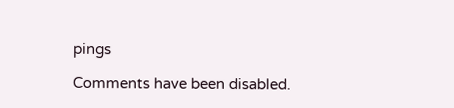pings

Comments have been disabled.